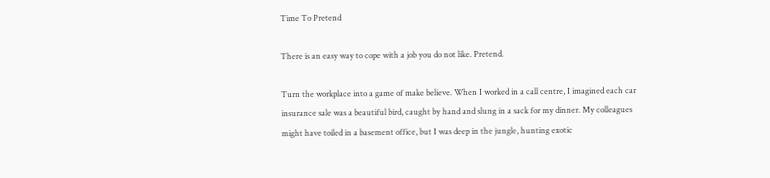Time To Pretend

There is an easy way to cope with a job you do not like. Pretend.

Turn the workplace into a game of make believe. When I worked in a call centre, I imagined each car insurance sale was a beautiful bird, caught by hand and slung in a sack for my dinner. My colleagues might have toiled in a basement office, but I was deep in the jungle, hunting exotic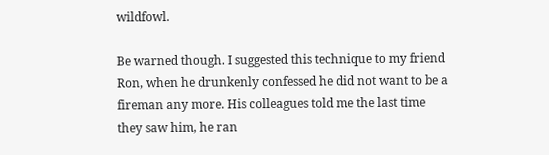wildfowl.

Be warned though. I suggested this technique to my friend Ron, when he drunkenly confessed he did not want to be a fireman any more. His colleagues told me the last time they saw him, he ran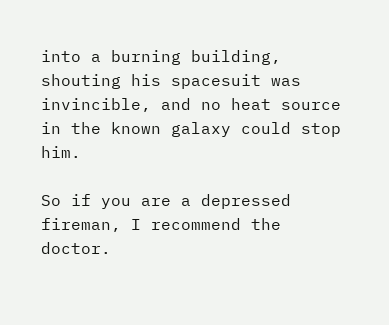into a burning building, shouting his spacesuit was invincible, and no heat source in the known galaxy could stop him.

So if you are a depressed fireman, I recommend the doctor.